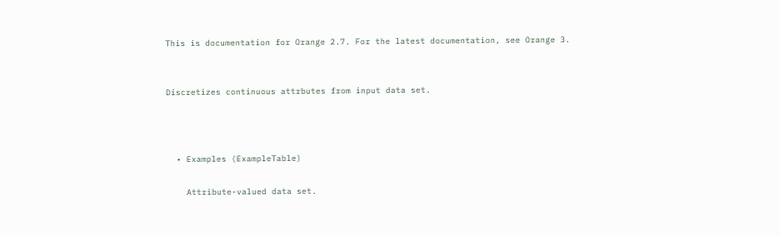This is documentation for Orange 2.7. For the latest documentation, see Orange 3.


Discretizes continuous attrbutes from input data set.



  • Examples (ExampleTable)

    Attribute-valued data set.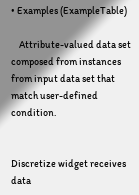• Examples (ExampleTable)

    Attribute-valued data set composed from instances from input data set that match user-defined condition.


Discretize widget receives data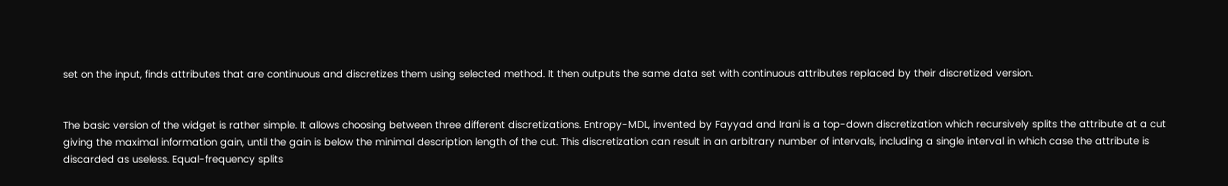set on the input, finds attributes that are continuous and discretizes them using selected method. It then outputs the same data set with continuous attributes replaced by their discretized version.


The basic version of the widget is rather simple. It allows choosing between three different discretizations. Entropy-MDL, invented by Fayyad and Irani is a top-down discretization which recursively splits the attribute at a cut giving the maximal information gain, until the gain is below the minimal description length of the cut. This discretization can result in an arbitrary number of intervals, including a single interval in which case the attribute is discarded as useless. Equal-frequency splits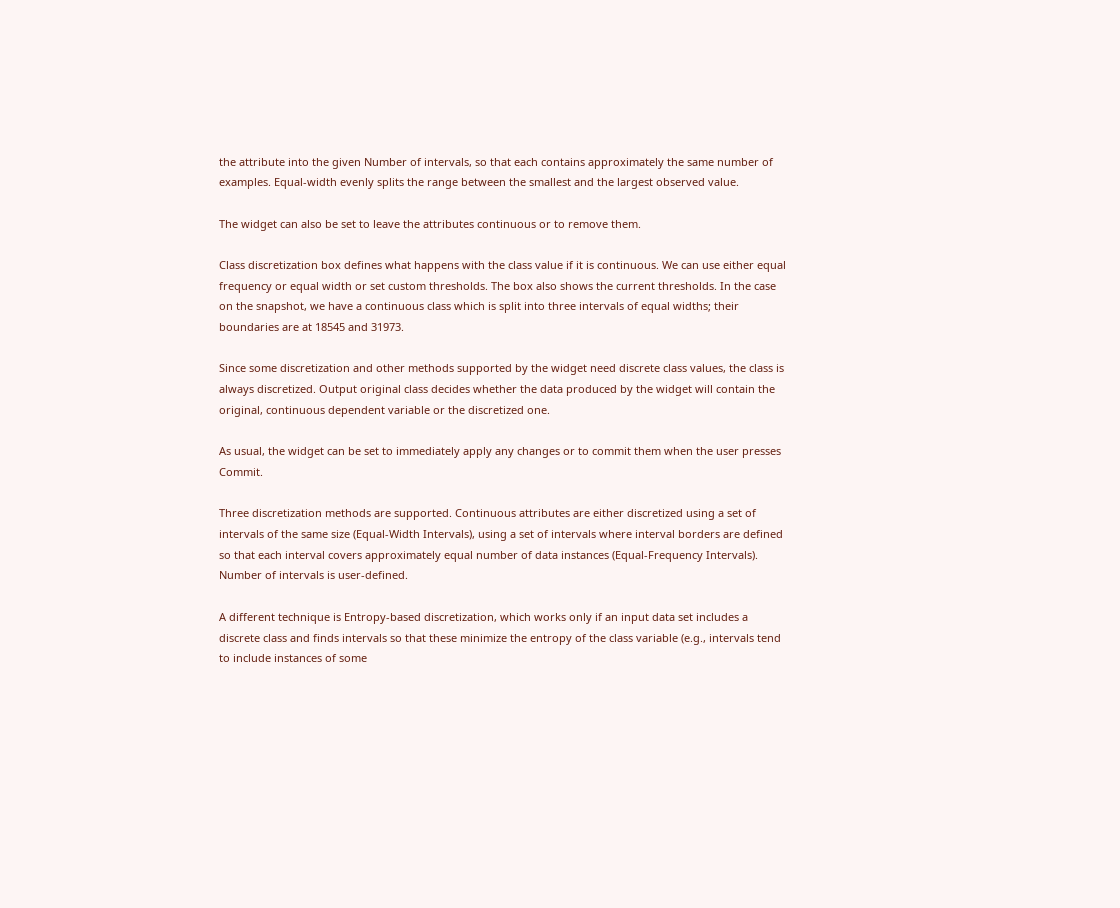the attribute into the given Number of intervals, so that each contains approximately the same number of examples. Equal-width evenly splits the range between the smallest and the largest observed value.

The widget can also be set to leave the attributes continuous or to remove them.

Class discretization box defines what happens with the class value if it is continuous. We can use either equal frequency or equal width or set custom thresholds. The box also shows the current thresholds. In the case on the snapshot, we have a continuous class which is split into three intervals of equal widths; their boundaries are at 18545 and 31973.

Since some discretization and other methods supported by the widget need discrete class values, the class is always discretized. Output original class decides whether the data produced by the widget will contain the original, continuous dependent variable or the discretized one.

As usual, the widget can be set to immediately apply any changes or to commit them when the user presses Commit.

Three discretization methods are supported. Continuous attributes are either discretized using a set of intervals of the same size (Equal-Width Intervals), using a set of intervals where interval borders are defined so that each interval covers approximately equal number of data instances (Equal-Frequency Intervals). Number of intervals is user-defined.

A different technique is Entropy-based discretization, which works only if an input data set includes a discrete class and finds intervals so that these minimize the entropy of the class variable (e.g., intervals tend to include instances of some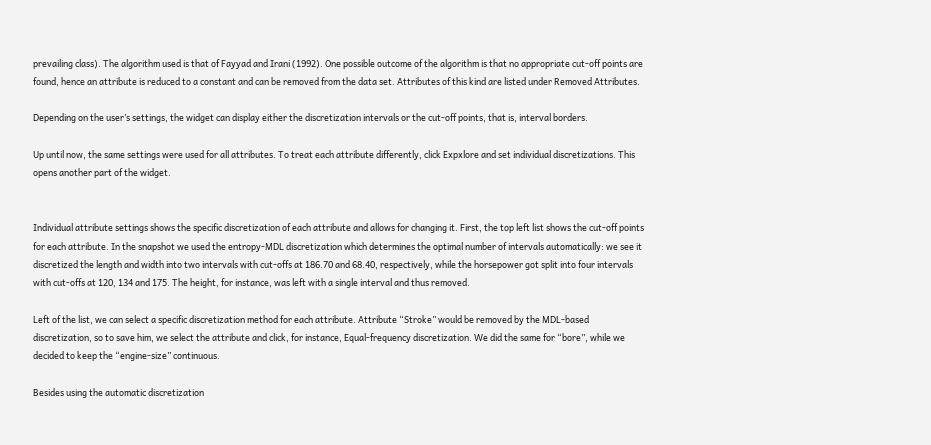prevailing class). The algorithm used is that of Fayyad and Irani (1992). One possible outcome of the algorithm is that no appropriate cut-off points are found, hence an attribute is reduced to a constant and can be removed from the data set. Attributes of this kind are listed under Removed Attributes.

Depending on the user’s settings, the widget can display either the discretization intervals or the cut-off points, that is, interval borders.

Up until now, the same settings were used for all attributes. To treat each attribute differently, click Expxlore and set individual discretizations. This opens another part of the widget.


Individual attribute settings shows the specific discretization of each attribute and allows for changing it. First, the top left list shows the cut-off points for each attribute. In the snapshot we used the entropy-MDL discretization which determines the optimal number of intervals automatically: we see it discretized the length and width into two intervals with cut-offs at 186.70 and 68.40, respectively, while the horsepower got split into four intervals with cut-offs at 120, 134 and 175. The height, for instance, was left with a single interval and thus removed.

Left of the list, we can select a specific discretization method for each attribute. Attribute “Stroke” would be removed by the MDL-based discretization, so to save him, we select the attribute and click, for instance, Equal-frequency discretization. We did the same for “bore”, while we decided to keep the “engine-size” continuous.

Besides using the automatic discretization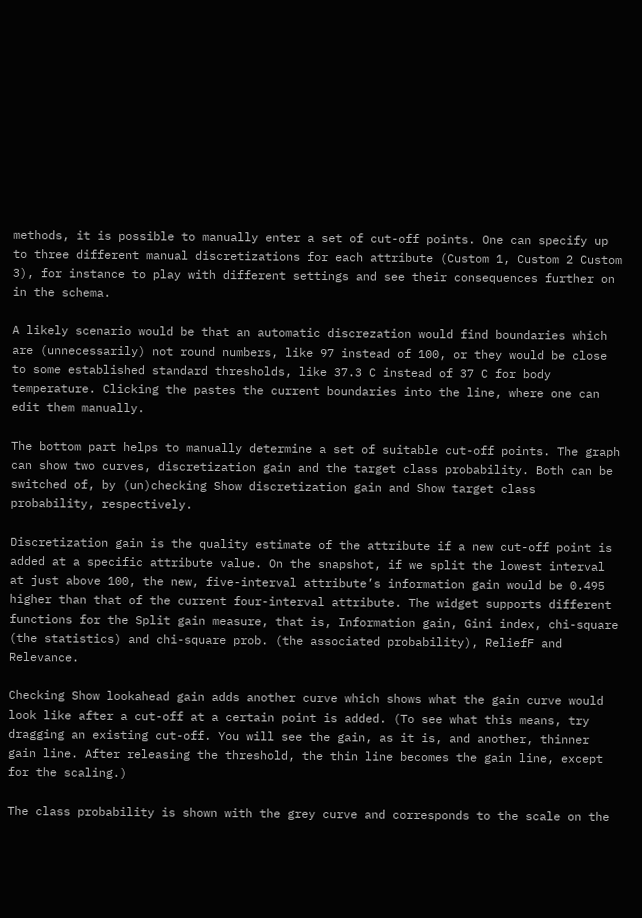methods, it is possible to manually enter a set of cut-off points. One can specify up to three different manual discretizations for each attribute (Custom 1, Custom 2 Custom 3), for instance to play with different settings and see their consequences further on in the schema.

A likely scenario would be that an automatic discrezation would find boundaries which are (unnecessarily) not round numbers, like 97 instead of 100, or they would be close to some established standard thresholds, like 37.3 C instead of 37 C for body temperature. Clicking the pastes the current boundaries into the line, where one can edit them manually.

The bottom part helps to manually determine a set of suitable cut-off points. The graph can show two curves, discretization gain and the target class probability. Both can be switched of, by (un)checking Show discretization gain and Show target class probability, respectively.

Discretization gain is the quality estimate of the attribute if a new cut-off point is added at a specific attribute value. On the snapshot, if we split the lowest interval at just above 100, the new, five-interval attribute’s information gain would be 0.495 higher than that of the current four-interval attribute. The widget supports different functions for the Split gain measure, that is, Information gain, Gini index, chi-square (the statistics) and chi-square prob. (the associated probability), ReliefF and Relevance.

Checking Show lookahead gain adds another curve which shows what the gain curve would look like after a cut-off at a certain point is added. (To see what this means, try dragging an existing cut-off. You will see the gain, as it is, and another, thinner gain line. After releasing the threshold, the thin line becomes the gain line, except for the scaling.)

The class probability is shown with the grey curve and corresponds to the scale on the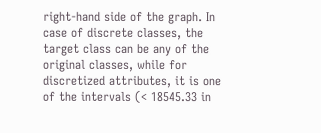right-hand side of the graph. In case of discrete classes, the target class can be any of the original classes, while for discretized attributes, it is one of the intervals (< 18545.33 in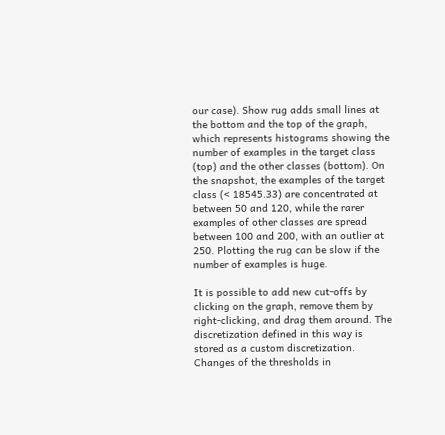our case). Show rug adds small lines at the bottom and the top of the graph, which represents histograms showing the number of examples in the target class (top) and the other classes (bottom). On the snapshot, the examples of the target class (< 18545.33) are concentrated at between 50 and 120, while the rarer examples of other classes are spread between 100 and 200, with an outlier at 250. Plotting the rug can be slow if the number of examples is huge.

It is possible to add new cut-offs by clicking on the graph, remove them by right-clicking, and drag them around. The discretization defined in this way is stored as a custom discretization. Changes of the thresholds in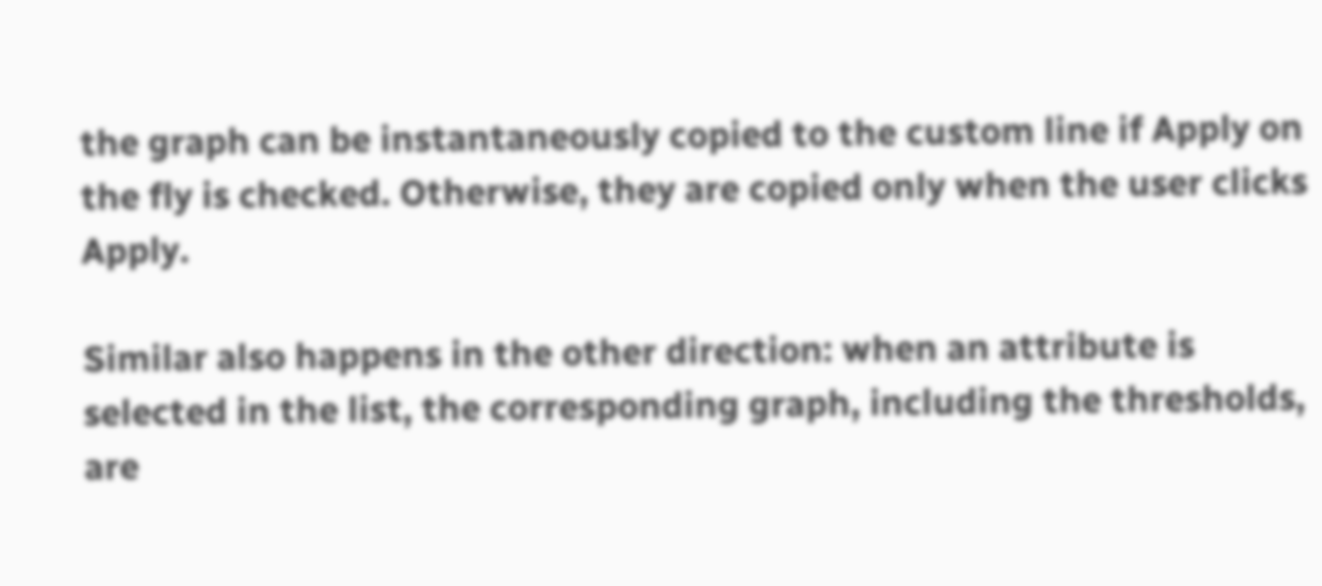the graph can be instantaneously copied to the custom line if Apply on the fly is checked. Otherwise, they are copied only when the user clicks Apply.

Similar also happens in the other direction: when an attribute is selected in the list, the corresponding graph, including the thresholds, are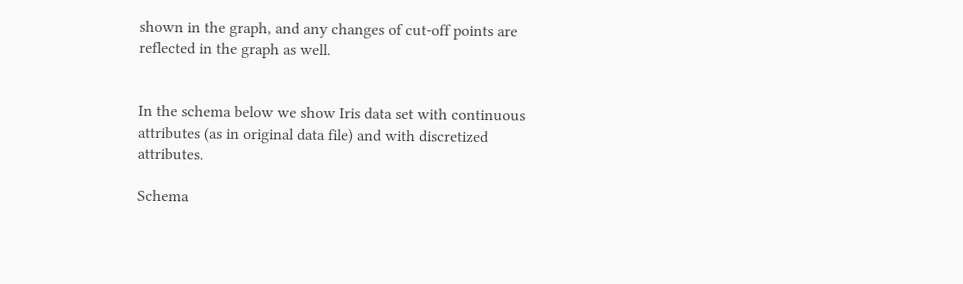shown in the graph, and any changes of cut-off points are reflected in the graph as well.


In the schema below we show Iris data set with continuous attributes (as in original data file) and with discretized attributes.

Schema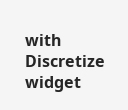with Discretize widget